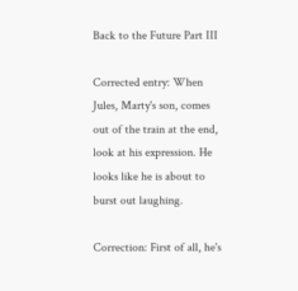Back to the Future Part III

Corrected entry: When Jules, Marty's son, comes out of the train at the end, look at his expression. He looks like he is about to burst out laughing.

Correction: First of all, he's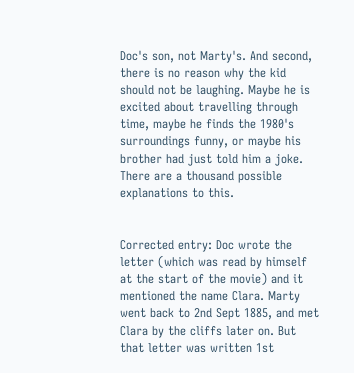Doc's son, not Marty's. And second, there is no reason why the kid should not be laughing. Maybe he is excited about travelling through time, maybe he finds the 1980's surroundings funny, or maybe his brother had just told him a joke. There are a thousand possible explanations to this.


Corrected entry: Doc wrote the letter (which was read by himself at the start of the movie) and it mentioned the name Clara. Marty went back to 2nd Sept 1885, and met Clara by the cliffs later on. But that letter was written 1st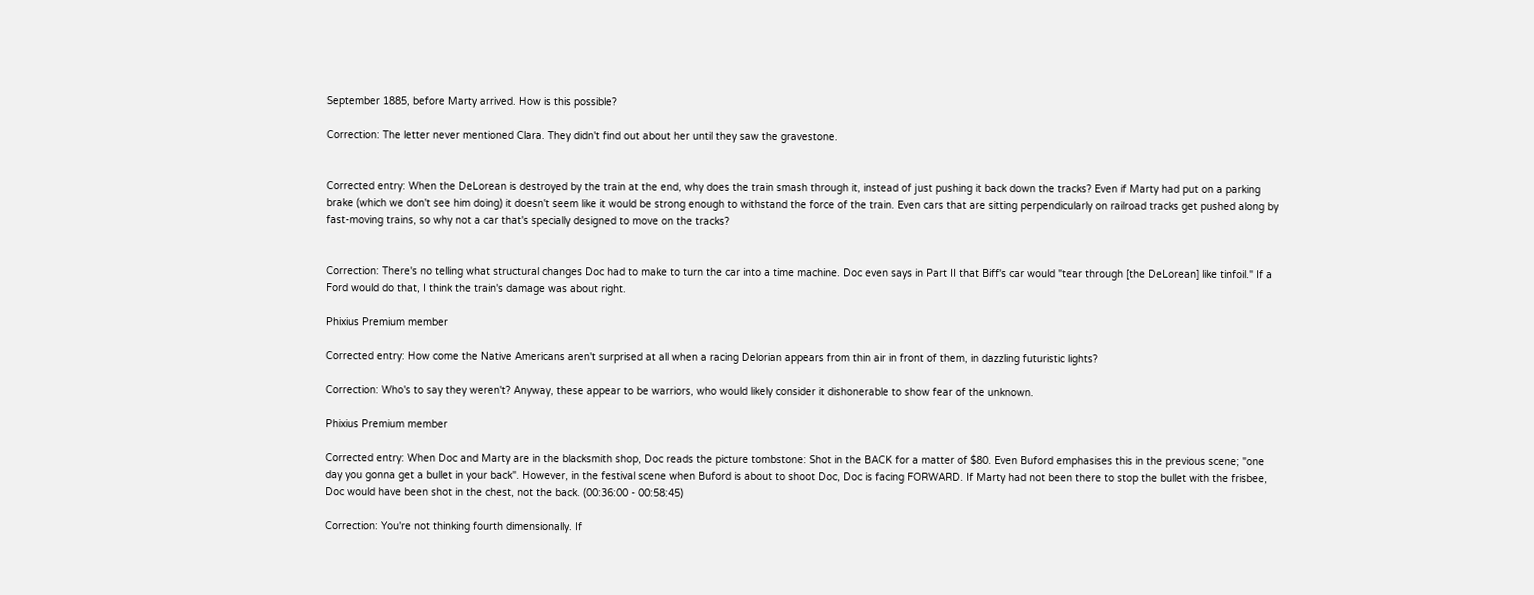September 1885, before Marty arrived. How is this possible?

Correction: The letter never mentioned Clara. They didn't find out about her until they saw the gravestone.


Corrected entry: When the DeLorean is destroyed by the train at the end, why does the train smash through it, instead of just pushing it back down the tracks? Even if Marty had put on a parking brake (which we don't see him doing) it doesn't seem like it would be strong enough to withstand the force of the train. Even cars that are sitting perpendicularly on railroad tracks get pushed along by fast-moving trains, so why not a car that's specially designed to move on the tracks?


Correction: There's no telling what structural changes Doc had to make to turn the car into a time machine. Doc even says in Part II that Biff's car would "tear through [the DeLorean] like tinfoil." If a Ford would do that, I think the train's damage was about right.

Phixius Premium member

Corrected entry: How come the Native Americans aren't surprised at all when a racing Delorian appears from thin air in front of them, in dazzling futuristic lights?

Correction: Who's to say they weren't? Anyway, these appear to be warriors, who would likely consider it dishonerable to show fear of the unknown.

Phixius Premium member

Corrected entry: When Doc and Marty are in the blacksmith shop, Doc reads the picture tombstone: Shot in the BACK for a matter of $80. Even Buford emphasises this in the previous scene; "one day you gonna get a bullet in your back". However, in the festival scene when Buford is about to shoot Doc, Doc is facing FORWARD. If Marty had not been there to stop the bullet with the frisbee, Doc would have been shot in the chest, not the back. (00:36:00 - 00:58:45)

Correction: You're not thinking fourth dimensionally. If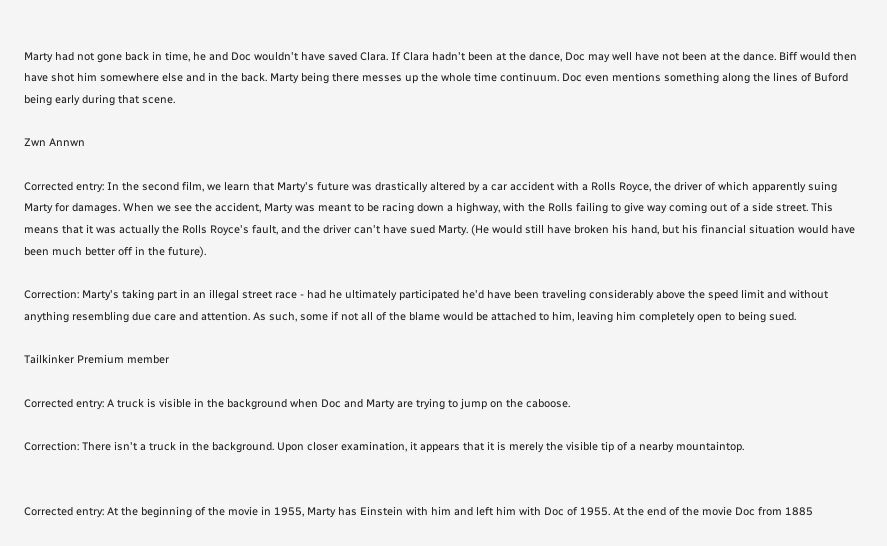Marty had not gone back in time, he and Doc wouldn't have saved Clara. If Clara hadn't been at the dance, Doc may well have not been at the dance. Biff would then have shot him somewhere else and in the back. Marty being there messes up the whole time continuum. Doc even mentions something along the lines of Buford being early during that scene.

Zwn Annwn

Corrected entry: In the second film, we learn that Marty's future was drastically altered by a car accident with a Rolls Royce, the driver of which apparently suing Marty for damages. When we see the accident, Marty was meant to be racing down a highway, with the Rolls failing to give way coming out of a side street. This means that it was actually the Rolls Royce's fault, and the driver can't have sued Marty. (He would still have broken his hand, but his financial situation would have been much better off in the future).

Correction: Marty's taking part in an illegal street race - had he ultimately participated he'd have been traveling considerably above the speed limit and without anything resembling due care and attention. As such, some if not all of the blame would be attached to him, leaving him completely open to being sued.

Tailkinker Premium member

Corrected entry: A truck is visible in the background when Doc and Marty are trying to jump on the caboose.

Correction: There isn't a truck in the background. Upon closer examination, it appears that it is merely the visible tip of a nearby mountaintop.


Corrected entry: At the beginning of the movie in 1955, Marty has Einstein with him and left him with Doc of 1955. At the end of the movie Doc from 1885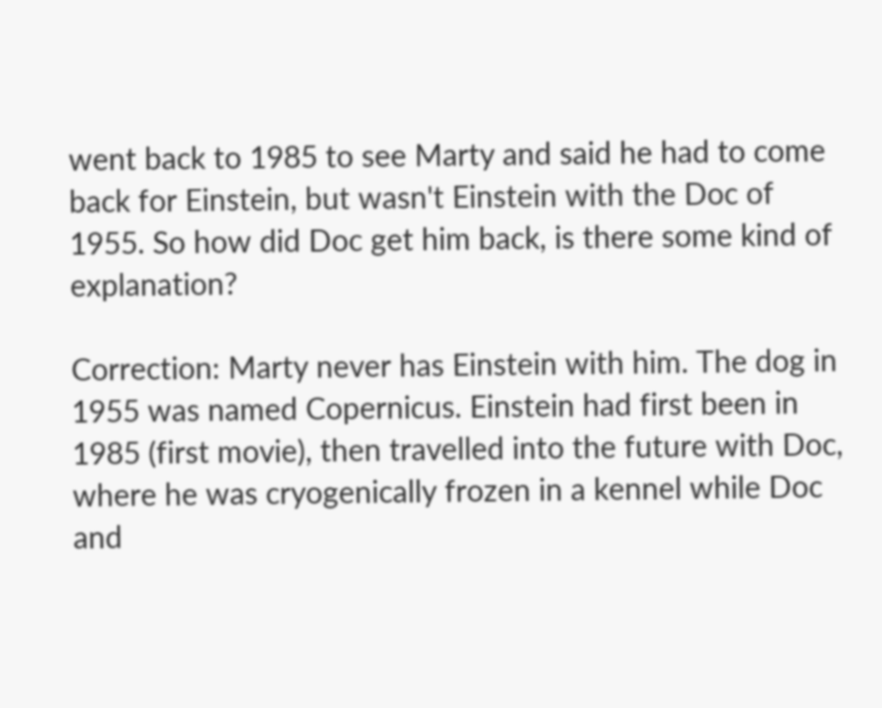went back to 1985 to see Marty and said he had to come back for Einstein, but wasn't Einstein with the Doc of 1955. So how did Doc get him back, is there some kind of explanation?

Correction: Marty never has Einstein with him. The dog in 1955 was named Copernicus. Einstein had first been in 1985 (first movie), then travelled into the future with Doc, where he was cryogenically frozen in a kennel while Doc and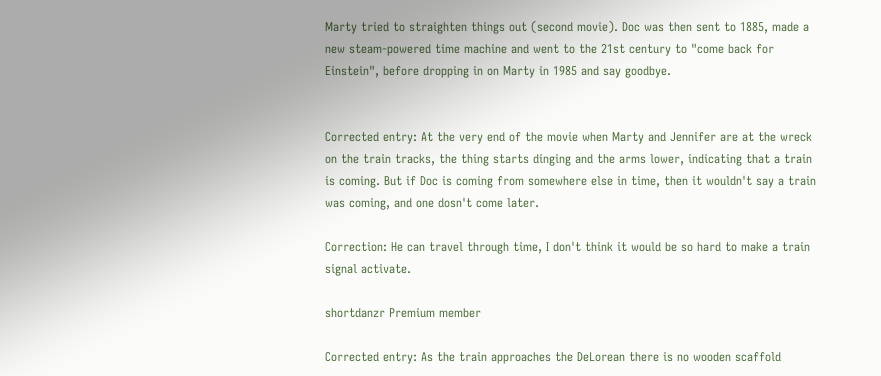Marty tried to straighten things out (second movie). Doc was then sent to 1885, made a new steam-powered time machine and went to the 21st century to "come back for Einstein", before dropping in on Marty in 1985 and say goodbye.


Corrected entry: At the very end of the movie when Marty and Jennifer are at the wreck on the train tracks, the thing starts dinging and the arms lower, indicating that a train is coming. But if Doc is coming from somewhere else in time, then it wouldn't say a train was coming, and one dosn't come later.

Correction: He can travel through time, I don't think it would be so hard to make a train signal activate.

shortdanzr Premium member

Corrected entry: As the train approaches the DeLorean there is no wooden scaffold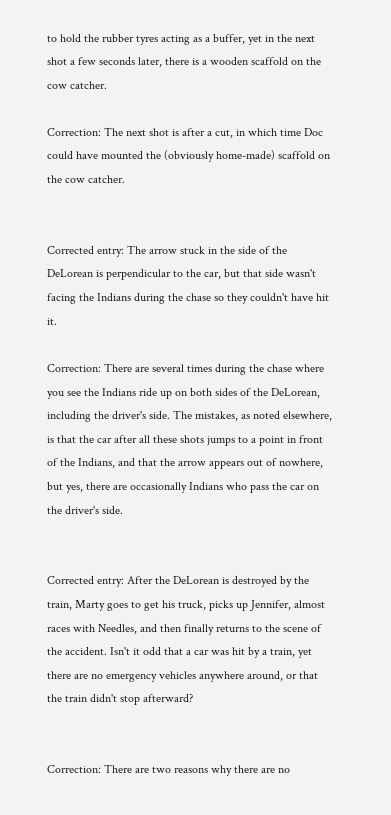to hold the rubber tyres acting as a buffer, yet in the next shot a few seconds later, there is a wooden scaffold on the cow catcher.

Correction: The next shot is after a cut, in which time Doc could have mounted the (obviously home-made) scaffold on the cow catcher.


Corrected entry: The arrow stuck in the side of the DeLorean is perpendicular to the car, but that side wasn't facing the Indians during the chase so they couldn't have hit it.

Correction: There are several times during the chase where you see the Indians ride up on both sides of the DeLorean, including the driver's side. The mistakes, as noted elsewhere, is that the car after all these shots jumps to a point in front of the Indians, and that the arrow appears out of nowhere, but yes, there are occasionally Indians who pass the car on the driver's side.


Corrected entry: After the DeLorean is destroyed by the train, Marty goes to get his truck, picks up Jennifer, almost races with Needles, and then finally returns to the scene of the accident. Isn't it odd that a car was hit by a train, yet there are no emergency vehicles anywhere around, or that the train didn't stop afterward?


Correction: There are two reasons why there are no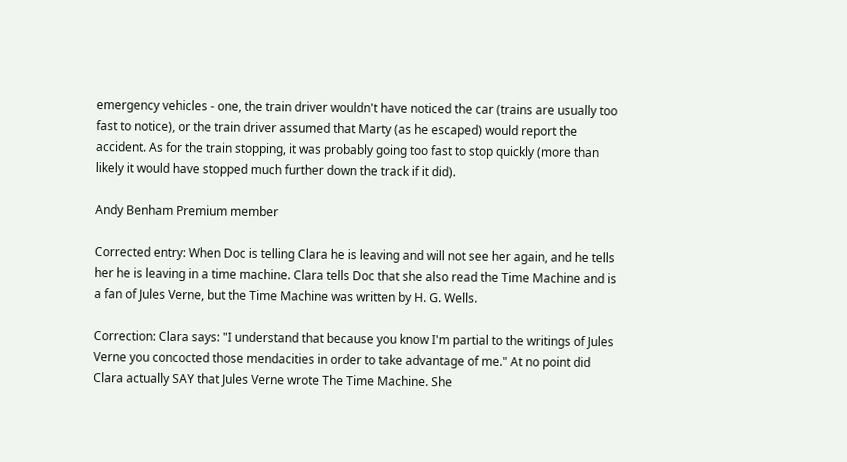emergency vehicles - one, the train driver wouldn't have noticed the car (trains are usually too fast to notice), or the train driver assumed that Marty (as he escaped) would report the accident. As for the train stopping, it was probably going too fast to stop quickly (more than likely it would have stopped much further down the track if it did).

Andy Benham Premium member

Corrected entry: When Doc is telling Clara he is leaving and will not see her again, and he tells her he is leaving in a time machine. Clara tells Doc that she also read the Time Machine and is a fan of Jules Verne, but the Time Machine was written by H. G. Wells.

Correction: Clara says: "I understand that because you know I'm partial to the writings of Jules Verne you concocted those mendacities in order to take advantage of me." At no point did Clara actually SAY that Jules Verne wrote The Time Machine. She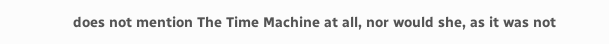does not mention The Time Machine at all, nor would she, as it was not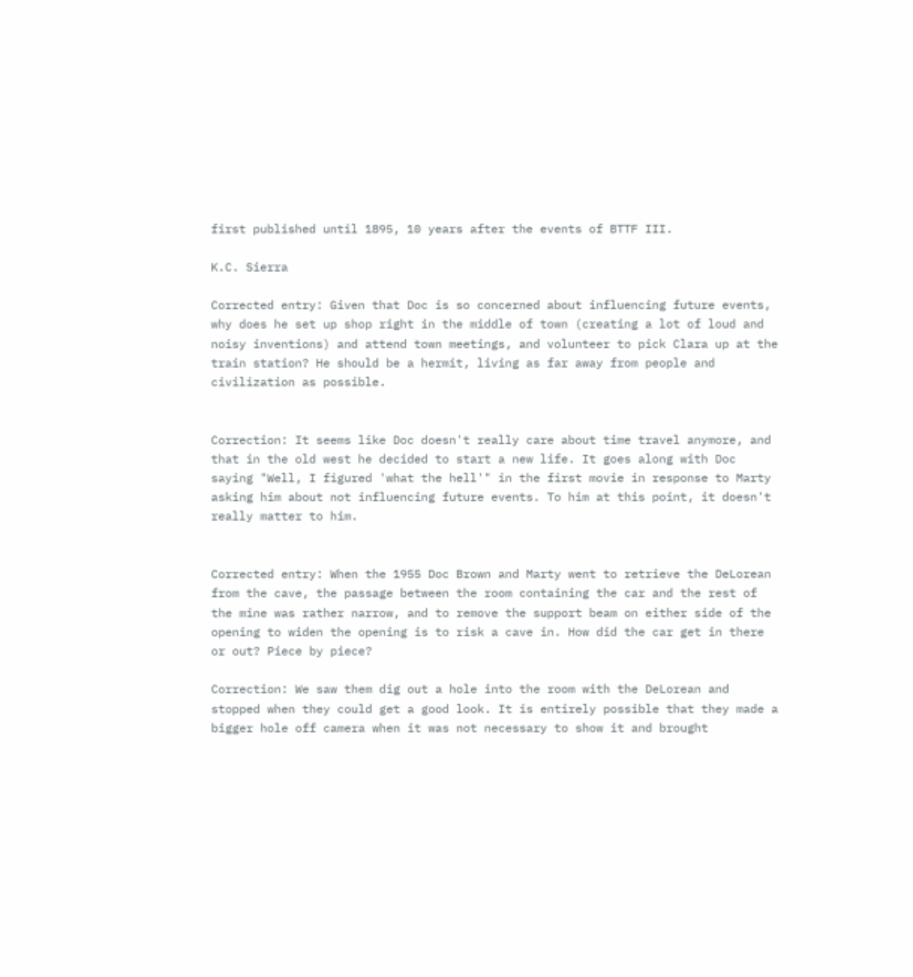first published until 1895, 10 years after the events of BTTF III.

K.C. Sierra

Corrected entry: Given that Doc is so concerned about influencing future events, why does he set up shop right in the middle of town (creating a lot of loud and noisy inventions) and attend town meetings, and volunteer to pick Clara up at the train station? He should be a hermit, living as far away from people and civilization as possible.


Correction: It seems like Doc doesn't really care about time travel anymore, and that in the old west he decided to start a new life. It goes along with Doc saying "Well, I figured 'what the hell'" in the first movie in response to Marty asking him about not influencing future events. To him at this point, it doesn't really matter to him.


Corrected entry: When the 1955 Doc Brown and Marty went to retrieve the DeLorean from the cave, the passage between the room containing the car and the rest of the mine was rather narrow, and to remove the support beam on either side of the opening to widen the opening is to risk a cave in. How did the car get in there or out? Piece by piece?

Correction: We saw them dig out a hole into the room with the DeLorean and stopped when they could get a good look. It is entirely possible that they made a bigger hole off camera when it was not necessary to show it and brought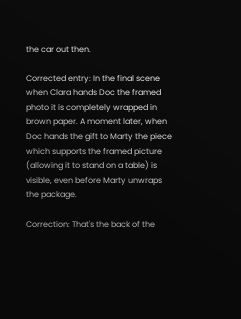the car out then.

Corrected entry: In the final scene when Clara hands Doc the framed photo it is completely wrapped in brown paper. A moment later, when Doc hands the gift to Marty the piece which supports the framed picture (allowing it to stand on a table) is visible, even before Marty unwraps the package.

Correction: That's the back of the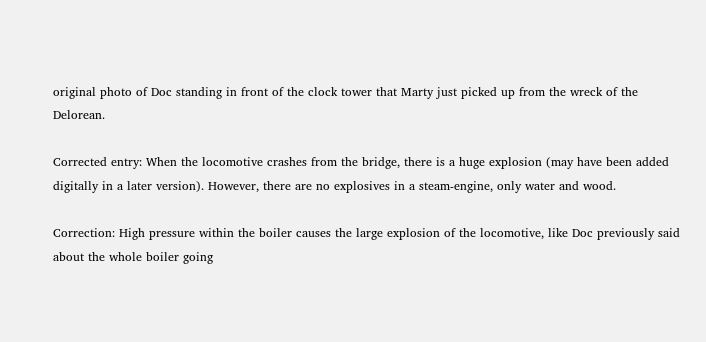original photo of Doc standing in front of the clock tower that Marty just picked up from the wreck of the Delorean.

Corrected entry: When the locomotive crashes from the bridge, there is a huge explosion (may have been added digitally in a later version). However, there are no explosives in a steam-engine, only water and wood.

Correction: High pressure within the boiler causes the large explosion of the locomotive, like Doc previously said about the whole boiler going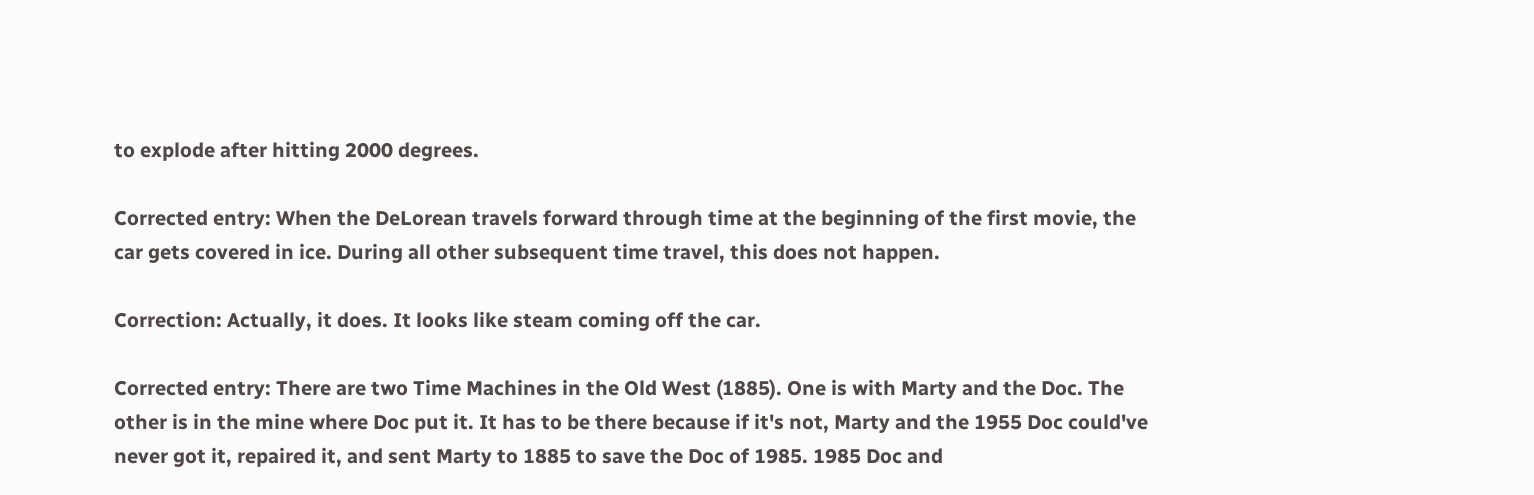to explode after hitting 2000 degrees.

Corrected entry: When the DeLorean travels forward through time at the beginning of the first movie, the car gets covered in ice. During all other subsequent time travel, this does not happen.

Correction: Actually, it does. It looks like steam coming off the car.

Corrected entry: There are two Time Machines in the Old West (1885). One is with Marty and the Doc. The other is in the mine where Doc put it. It has to be there because if it's not, Marty and the 1955 Doc could've never got it, repaired it, and sent Marty to 1885 to save the Doc of 1985. 1985 Doc and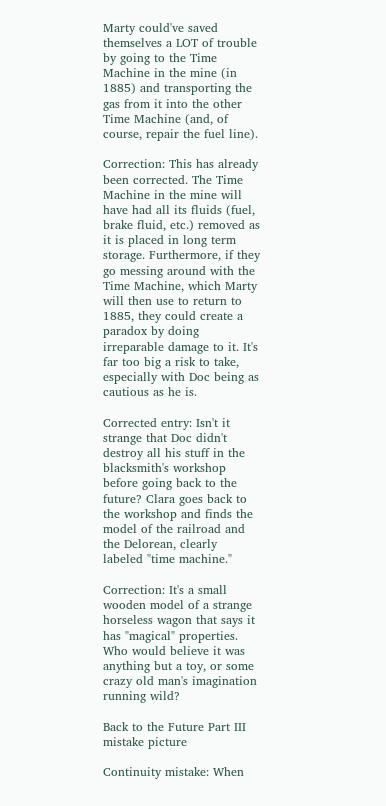Marty could've saved themselves a LOT of trouble by going to the Time Machine in the mine (in 1885) and transporting the gas from it into the other Time Machine (and, of course, repair the fuel line).

Correction: This has already been corrected. The Time Machine in the mine will have had all its fluids (fuel, brake fluid, etc.) removed as it is placed in long term storage. Furthermore, if they go messing around with the Time Machine, which Marty will then use to return to 1885, they could create a paradox by doing irreparable damage to it. It's far too big a risk to take, especially with Doc being as cautious as he is.

Corrected entry: Isn't it strange that Doc didn't destroy all his stuff in the blacksmith's workshop before going back to the future? Clara goes back to the workshop and finds the model of the railroad and the Delorean, clearly labeled "time machine."

Correction: It's a small wooden model of a strange horseless wagon that says it has "magical" properties. Who would believe it was anything but a toy, or some crazy old man's imagination running wild?

Back to the Future Part III mistake picture

Continuity mistake: When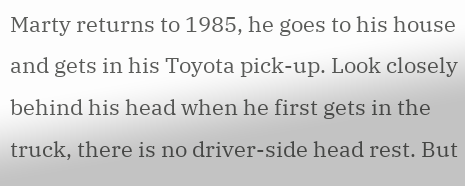Marty returns to 1985, he goes to his house and gets in his Toyota pick-up. Look closely behind his head when he first gets in the truck, there is no driver-side head rest. But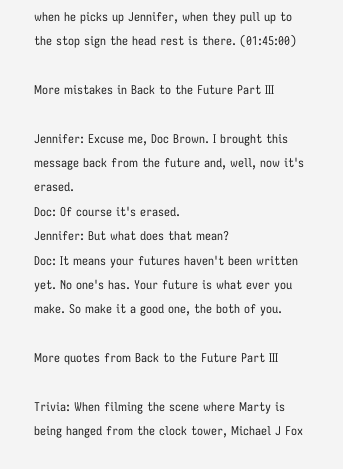when he picks up Jennifer, when they pull up to the stop sign the head rest is there. (01:45:00)

More mistakes in Back to the Future Part III

Jennifer: Excuse me, Doc Brown. I brought this message back from the future and, well, now it's erased.
Doc: Of course it's erased.
Jennifer: But what does that mean?
Doc: It means your futures haven't been written yet. No one's has. Your future is what ever you make. So make it a good one, the both of you.

More quotes from Back to the Future Part III

Trivia: When filming the scene where Marty is being hanged from the clock tower, Michael J Fox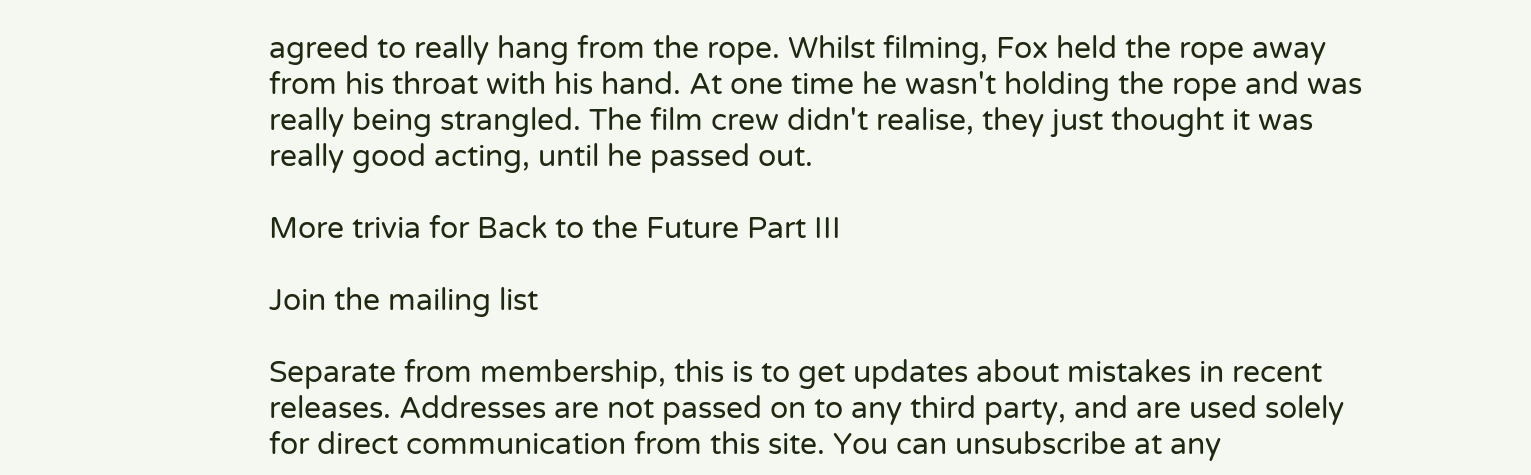agreed to really hang from the rope. Whilst filming, Fox held the rope away from his throat with his hand. At one time he wasn't holding the rope and was really being strangled. The film crew didn't realise, they just thought it was really good acting, until he passed out.

More trivia for Back to the Future Part III

Join the mailing list

Separate from membership, this is to get updates about mistakes in recent releases. Addresses are not passed on to any third party, and are used solely for direct communication from this site. You can unsubscribe at any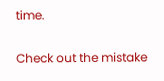time.

Check out the mistake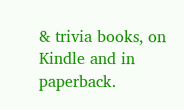& trivia books, on Kindle and in paperback.